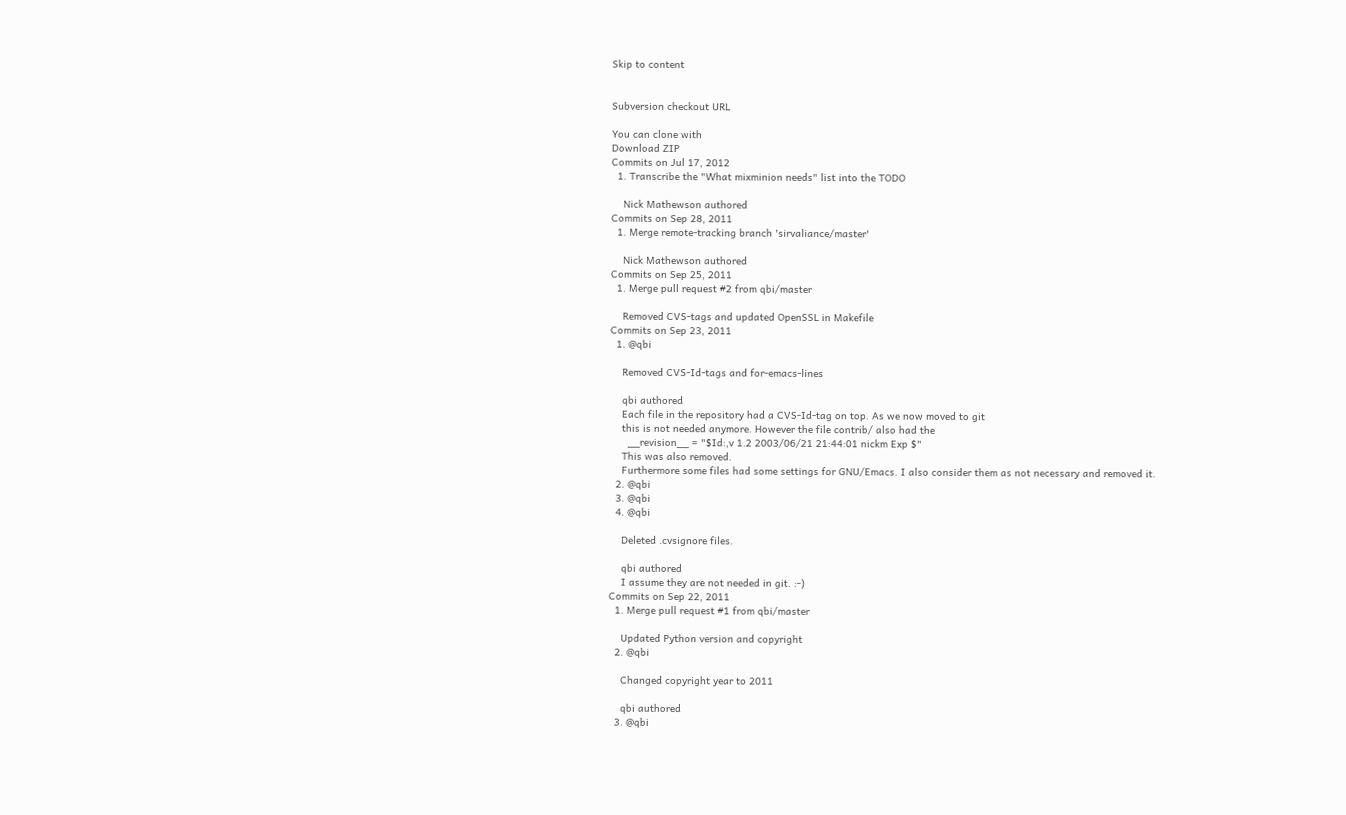Skip to content


Subversion checkout URL

You can clone with
Download ZIP
Commits on Jul 17, 2012
  1. Transcribe the "What mixminion needs" list into the TODO

    Nick Mathewson authored
Commits on Sep 28, 2011
  1. Merge remote-tracking branch 'sirvaliance/master'

    Nick Mathewson authored
Commits on Sep 25, 2011
  1. Merge pull request #2 from qbi/master

    Removed CVS-tags and updated OpenSSL in Makefile
Commits on Sep 23, 2011
  1. @qbi

    Removed CVS-Id-tags and for-emacs-lines

    qbi authored
    Each file in the repository had a CVS-Id-tag on top. As we now moved to git
    this is not needed anymore. However the file contrib/ also had the
      __revision__ = "$Id:,v 1.2 2003/06/21 21:44:01 nickm Exp $"
    This was also removed.
    Furthermore some files had some settings for GNU/Emacs. I also consider them as not necessary and removed it.
  2. @qbi
  3. @qbi
  4. @qbi

    Deleted .cvsignore files.

    qbi authored
    I assume they are not needed in git. :-)
Commits on Sep 22, 2011
  1. Merge pull request #1 from qbi/master

    Updated Python version and copyright
  2. @qbi

    Changed copyright year to 2011

    qbi authored
  3. @qbi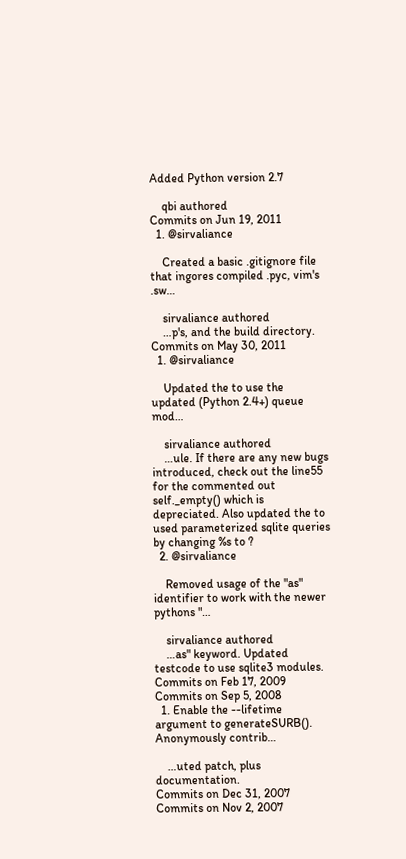Added Python version 2.7

    qbi authored
Commits on Jun 19, 2011
  1. @sirvaliance

    Created a basic .gitignore file that ingores compiled .pyc, vim's .sw…

    sirvaliance authored
    …p's, and the build directory.
Commits on May 30, 2011
  1. @sirvaliance

    Updated the to use the updated (Python 2.4+) queue mod…

    sirvaliance authored
    …ule. If there are any new bugs introduced, check out the line55 for the commented out self._empty() which is depreciated. Also updated the to used parameterized sqlite queries by changing %s to ?
  2. @sirvaliance

    Removed usage of the "as" identifier to work with the newer pythons "…

    sirvaliance authored
    …as" keyword. Updated testcode to use sqlite3 modules.
Commits on Feb 17, 2009
Commits on Sep 5, 2008
  1. Enable the --lifetime argument to generateSURB(). Anonymously contrib…

    …uted patch, plus documentation.
Commits on Dec 31, 2007
Commits on Nov 2, 2007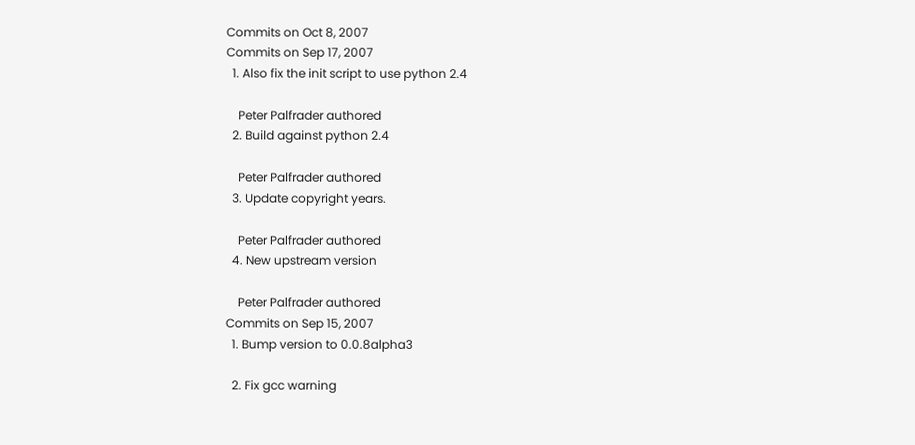Commits on Oct 8, 2007
Commits on Sep 17, 2007
  1. Also fix the init script to use python 2.4

    Peter Palfrader authored
  2. Build against python 2.4

    Peter Palfrader authored
  3. Update copyright years.

    Peter Palfrader authored
  4. New upstream version

    Peter Palfrader authored
Commits on Sep 15, 2007
  1. Bump version to 0.0.8alpha3

  2. Fix gcc warning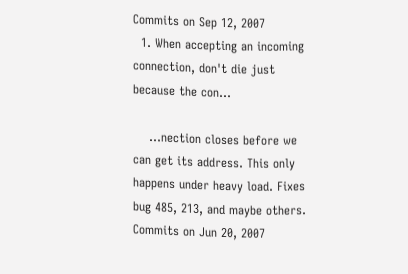Commits on Sep 12, 2007
  1. When accepting an incoming connection, don't die just because the con…

    …nection closes before we can get its address. This only happens under heavy load. Fixes bug 485, 213, and maybe others.
Commits on Jun 20, 2007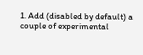1. Add (disabled by default) a couple of experimental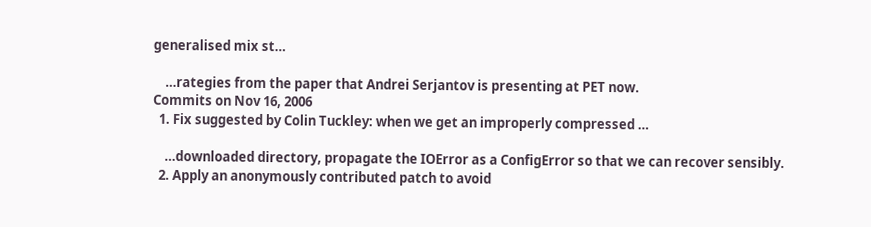generalised mix st…

    …rategies from the paper that Andrei Serjantov is presenting at PET now.
Commits on Nov 16, 2006
  1. Fix suggested by Colin Tuckley: when we get an improperly compressed …

    …downloaded directory, propagate the IOError as a ConfigError so that we can recover sensibly.
  2. Apply an anonymously contributed patch to avoid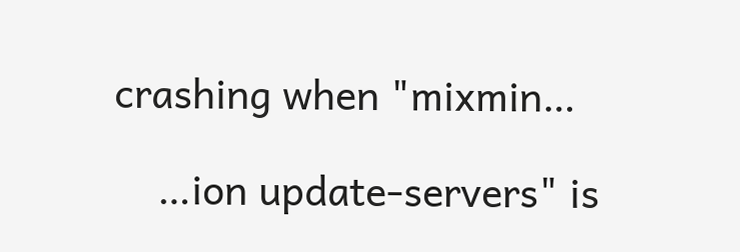crashing when "mixmin…

    …ion update-servers" is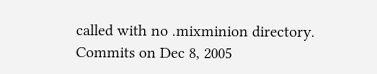called with no .mixminion directory.
Commits on Dec 8, 2005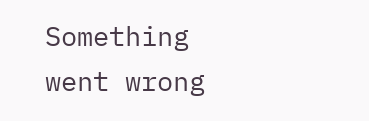Something went wrong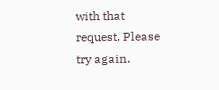with that request. Please try again.